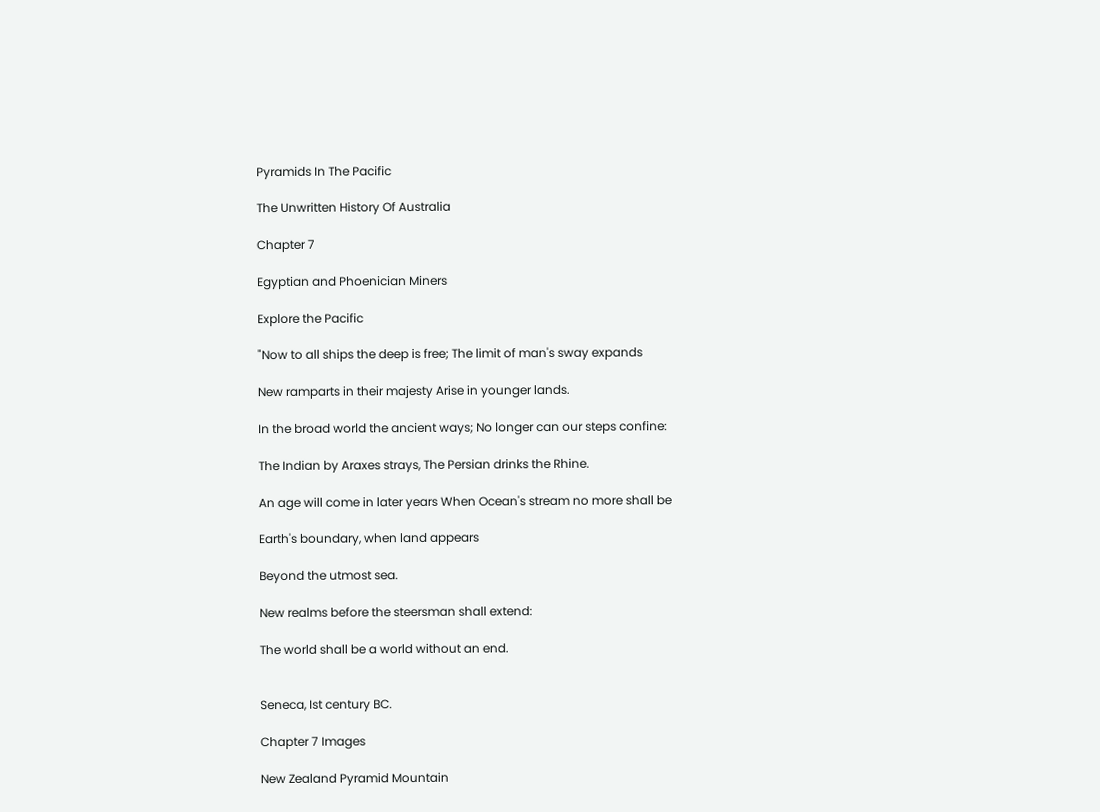Pyramids In The Pacific

The Unwritten History Of Australia

Chapter 7

Egyptian and Phoenician Miners

Explore the Pacific

"Now to all ships the deep is free; The limit of man's sway expands

New ramparts in their majesty Arise in younger lands.

In the broad world the ancient ways; No longer can our steps confine:

The Indian by Araxes strays, The Persian drinks the Rhine.

An age will come in later years When Ocean's stream no more shall be

Earth's boundary, when land appears

Beyond the utmost sea.

New realms before the steersman shall extend:

The world shall be a world without an end.


Seneca, Ist century BC.

Chapter 7 Images

New Zealand Pyramid Mountain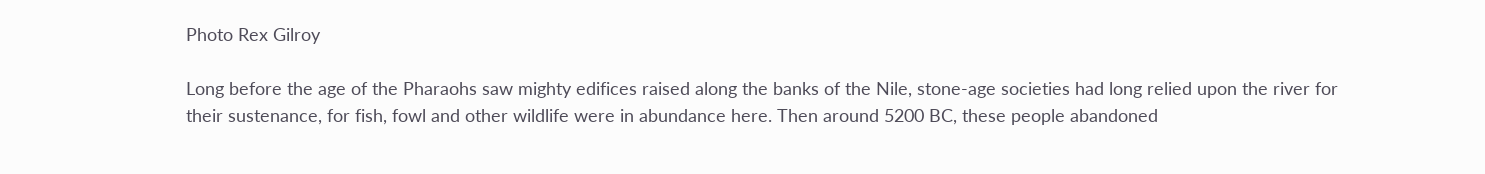Photo Rex Gilroy

Long before the age of the Pharaohs saw mighty edifices raised along the banks of the Nile, stone-age societies had long relied upon the river for their sustenance, for fish, fowl and other wildlife were in abundance here. Then around 5200 BC, these people abandoned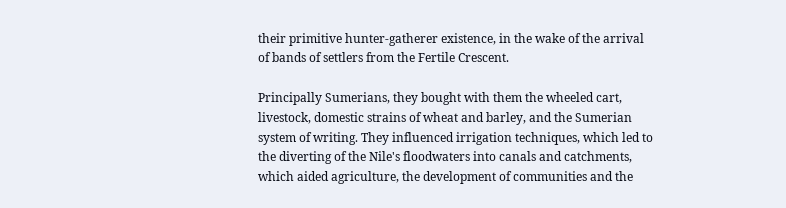their primitive hunter-gatherer existence, in the wake of the arrival of bands of settlers from the Fertile Crescent.

Principally Sumerians, they bought with them the wheeled cart, livestock, domestic strains of wheat and barley, and the Sumerian system of writing. They influenced irrigation techniques, which led to the diverting of the Nile's floodwaters into canals and catchments, which aided agriculture, the development of communities and the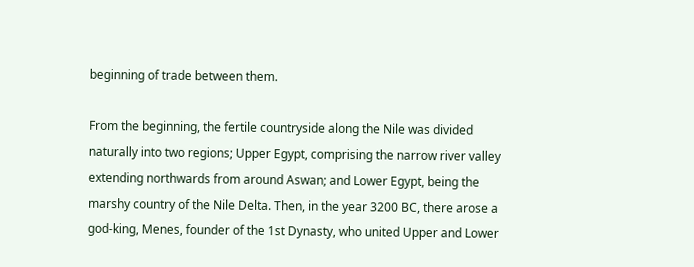beginning of trade between them.

From the beginning, the fertile countryside along the Nile was divided naturally into two regions; Upper Egypt, comprising the narrow river valley extending northwards from around Aswan; and Lower Egypt, being the marshy country of the Nile Delta. Then, in the year 3200 BC, there arose a god-king, Menes, founder of the 1st Dynasty, who united Upper and Lower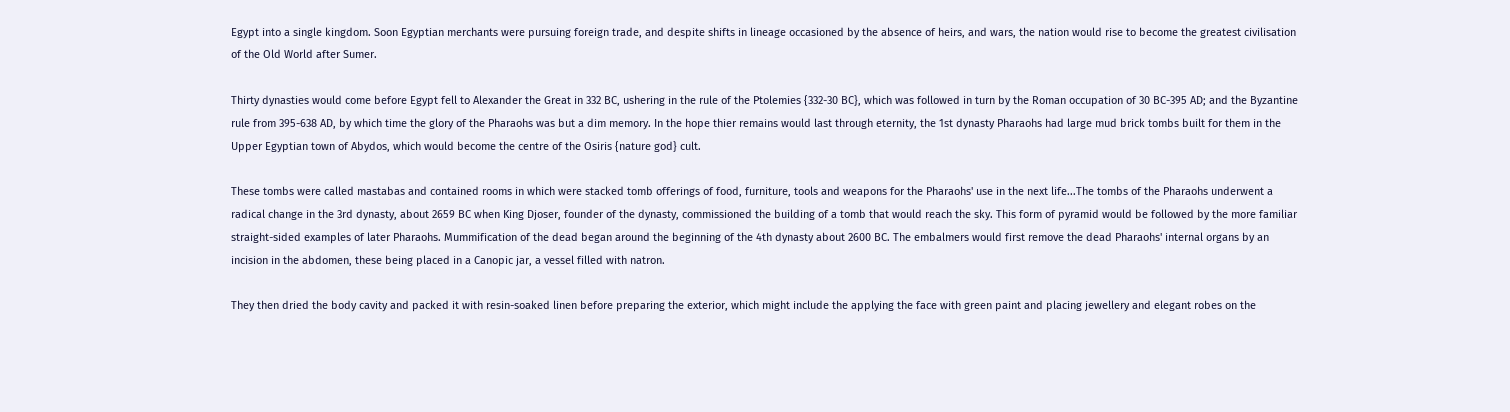Egypt into a single kingdom. Soon Egyptian merchants were pursuing foreign trade, and despite shifts in lineage occasioned by the absence of heirs, and wars, the nation would rise to become the greatest civilisation of the Old World after Sumer.

Thirty dynasties would come before Egypt fell to Alexander the Great in 332 BC, ushering in the rule of the Ptolemies {332-30 BC}, which was followed in turn by the Roman occupation of 30 BC-395 AD; and the Byzantine rule from 395-638 AD, by which time the glory of the Pharaohs was but a dim memory. In the hope thier remains would last through eternity, the 1st dynasty Pharaohs had large mud brick tombs built for them in the Upper Egyptian town of Abydos, which would become the centre of the Osiris {nature god} cult.

These tombs were called mastabas and contained rooms in which were stacked tomb offerings of food, furniture, tools and weapons for the Pharaohs' use in the next life...The tombs of the Pharaohs underwent a radical change in the 3rd dynasty, about 2659 BC when King Djoser, founder of the dynasty, commissioned the building of a tomb that would reach the sky. This form of pyramid would be followed by the more familiar straight-sided examples of later Pharaohs. Mummification of the dead began around the beginning of the 4th dynasty about 2600 BC. The embalmers would first remove the dead Pharaohs' internal organs by an incision in the abdomen, these being placed in a Canopic jar, a vessel filled with natron.

They then dried the body cavity and packed it with resin-soaked linen before preparing the exterior, which might include the applying the face with green paint and placing jewellery and elegant robes on the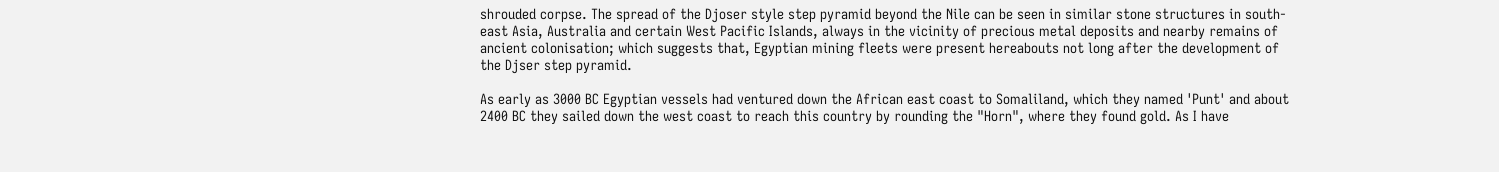shrouded corpse. The spread of the Djoser style step pyramid beyond the Nile can be seen in similar stone structures in south-east Asia, Australia and certain West Pacific Islands, always in the vicinity of precious metal deposits and nearby remains of ancient colonisation; which suggests that, Egyptian mining fleets were present hereabouts not long after the development of the Djser step pyramid.

As early as 3000 BC Egyptian vessels had ventured down the African east coast to Somaliland, which they named 'Punt' and about 2400 BC they sailed down the west coast to reach this country by rounding the "Horn", where they found gold. As I have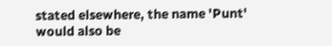stated elsewhere, the name 'Punt' would also be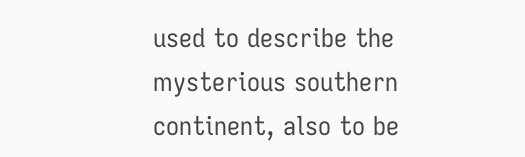used to describe the mysterious southern continent, also to be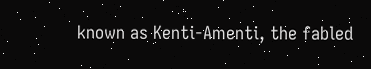known as Kenti-Amenti, the fabled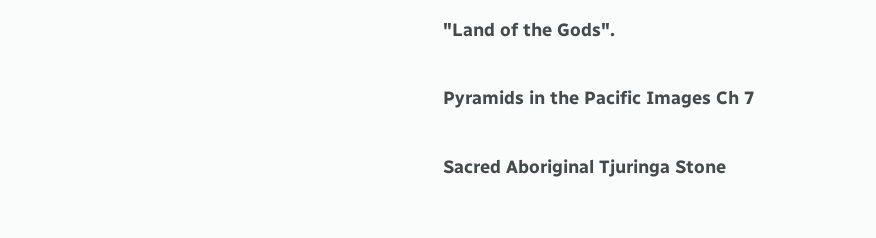"Land of the Gods".

Pyramids in the Pacific Images Ch 7

Sacred Aboriginal Tjuringa Stone